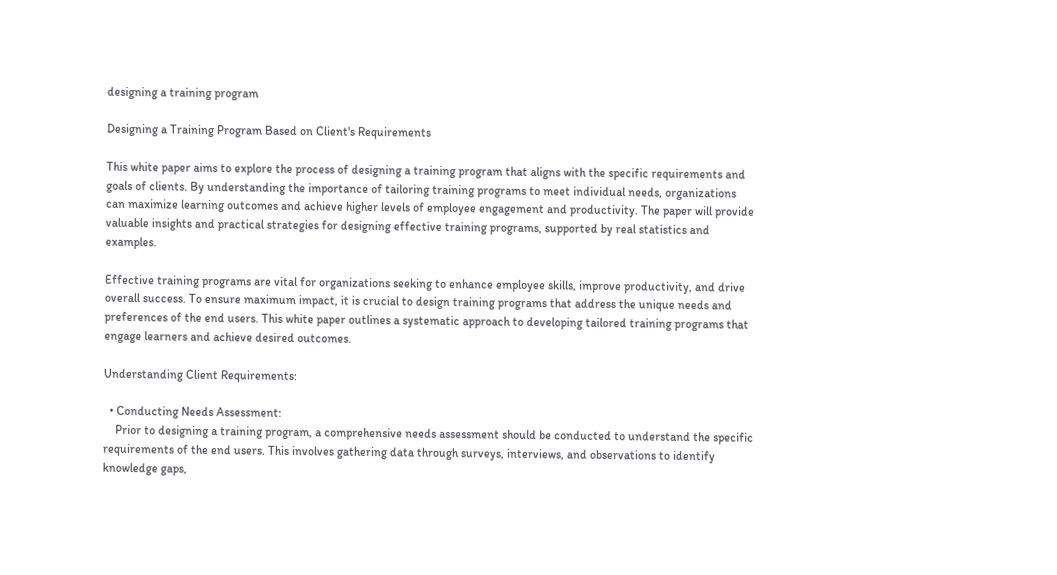designing a training program

Designing a Training Program Based on Client's Requirements

This white paper aims to explore the process of designing a training program that aligns with the specific requirements and goals of clients. By understanding the importance of tailoring training programs to meet individual needs, organizations can maximize learning outcomes and achieve higher levels of employee engagement and productivity. The paper will provide valuable insights and practical strategies for designing effective training programs, supported by real statistics and examples.

Effective training programs are vital for organizations seeking to enhance employee skills, improve productivity, and drive overall success. To ensure maximum impact, it is crucial to design training programs that address the unique needs and preferences of the end users. This white paper outlines a systematic approach to developing tailored training programs that engage learners and achieve desired outcomes.

Understanding Client Requirements:

  • Conducting Needs Assessment:
    Prior to designing a training program, a comprehensive needs assessment should be conducted to understand the specific requirements of the end users. This involves gathering data through surveys, interviews, and observations to identify knowledge gaps,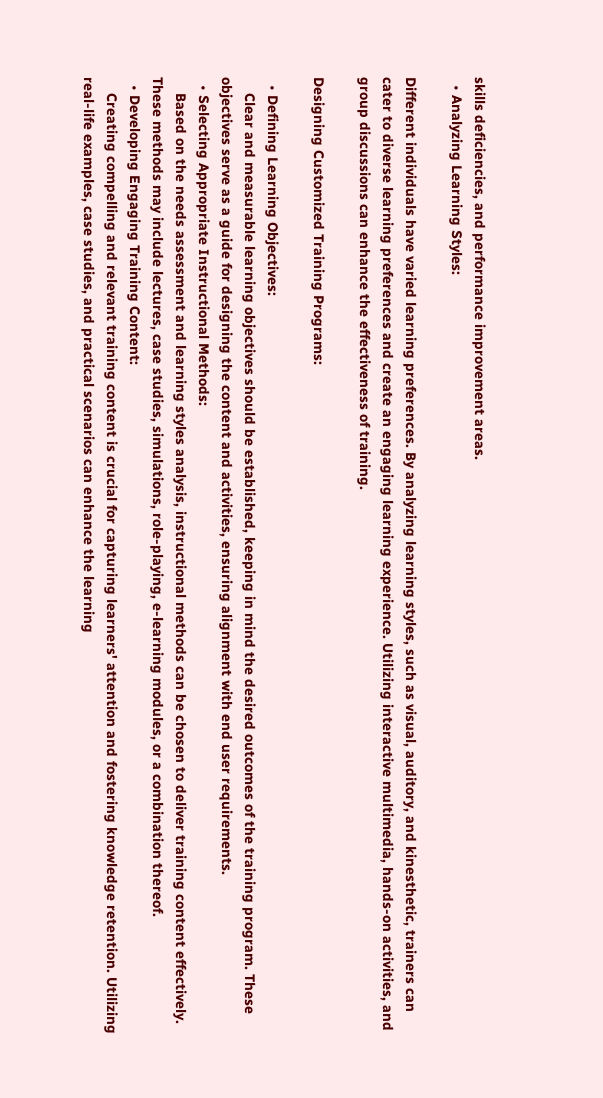skills deficiencies, and performance improvement areas.
  • Analyzing Learning Styles:

Different individuals have varied learning preferences. By analyzing learning styles, such as visual, auditory, and kinesthetic, trainers can cater to diverse learning preferences and create an engaging learning experience. Utilizing interactive multimedia, hands-on activities, and group discussions can enhance the effectiveness of training.

Designing Customized Training Programs:

  • Defining Learning Objectives:
    Clear and measurable learning objectives should be established, keeping in mind the desired outcomes of the training program. These objectives serve as a guide for designing the content and activities, ensuring alignment with end user requirements.
  • Selecting Appropriate Instructional Methods:
    Based on the needs assessment and learning styles analysis, instructional methods can be chosen to deliver training content effectively. These methods may include lectures, case studies, simulations, role-playing, e-learning modules, or a combination thereof.
  • Developing Engaging Training Content:
    Creating compelling and relevant training content is crucial for capturing learners' attention and fostering knowledge retention. Utilizing real-life examples, case studies, and practical scenarios can enhance the learning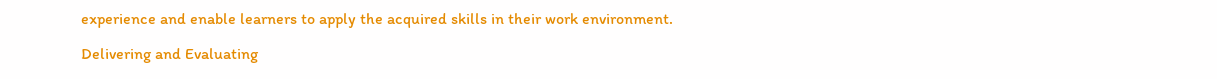experience and enable learners to apply the acquired skills in their work environment.

Delivering and Evaluating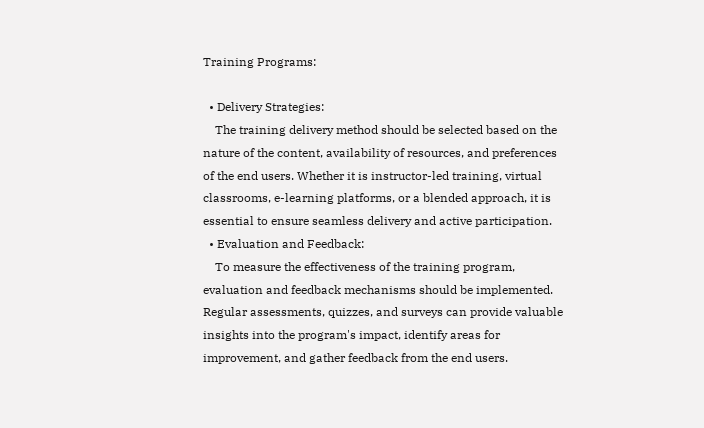Training Programs:

  • Delivery Strategies:
    The training delivery method should be selected based on the nature of the content, availability of resources, and preferences of the end users. Whether it is instructor-led training, virtual classrooms, e-learning platforms, or a blended approach, it is essential to ensure seamless delivery and active participation.
  • Evaluation and Feedback:
    To measure the effectiveness of the training program, evaluation and feedback mechanisms should be implemented. Regular assessments, quizzes, and surveys can provide valuable insights into the program's impact, identify areas for improvement, and gather feedback from the end users.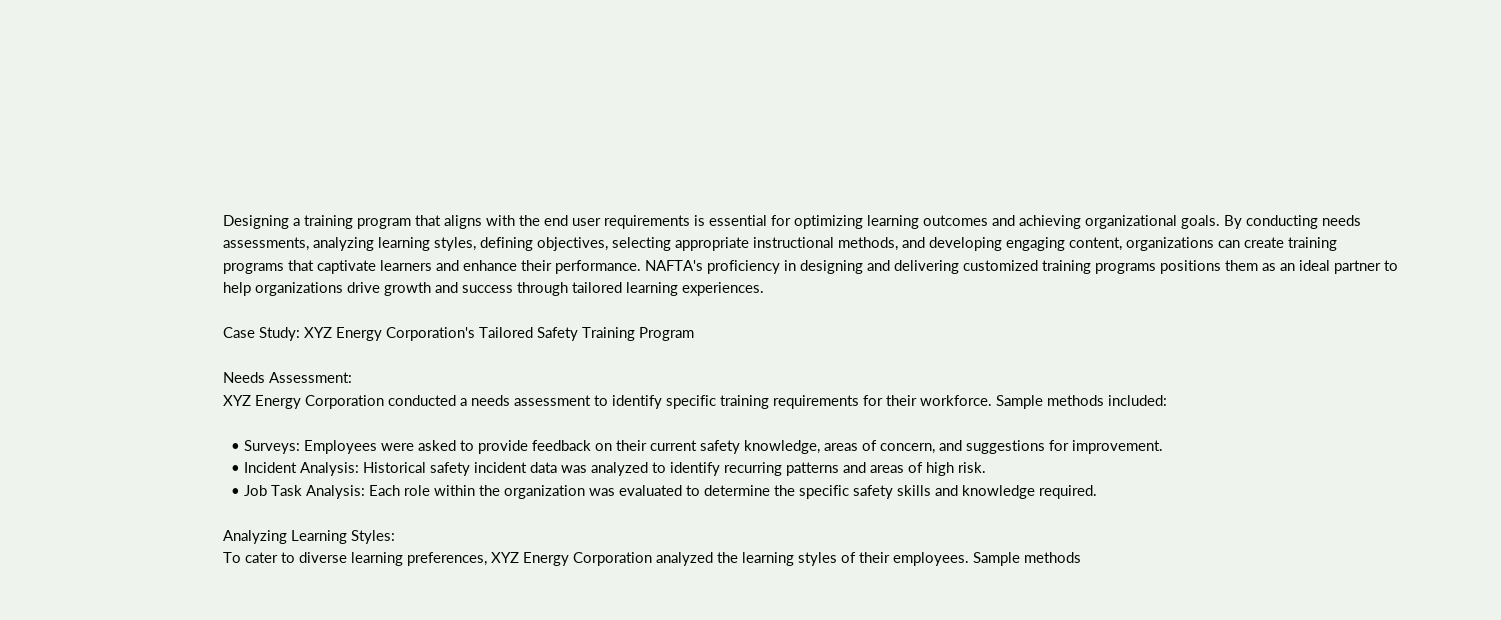Designing a training program that aligns with the end user requirements is essential for optimizing learning outcomes and achieving organizational goals. By conducting needs assessments, analyzing learning styles, defining objectives, selecting appropriate instructional methods, and developing engaging content, organizations can create training programs that captivate learners and enhance their performance. NAFTA's proficiency in designing and delivering customized training programs positions them as an ideal partner to help organizations drive growth and success through tailored learning experiences.

Case Study: XYZ Energy Corporation's Tailored Safety Training Program

Needs Assessment:
XYZ Energy Corporation conducted a needs assessment to identify specific training requirements for their workforce. Sample methods included:

  • Surveys: Employees were asked to provide feedback on their current safety knowledge, areas of concern, and suggestions for improvement.
  • Incident Analysis: Historical safety incident data was analyzed to identify recurring patterns and areas of high risk.
  • Job Task Analysis: Each role within the organization was evaluated to determine the specific safety skills and knowledge required.

Analyzing Learning Styles:
To cater to diverse learning preferences, XYZ Energy Corporation analyzed the learning styles of their employees. Sample methods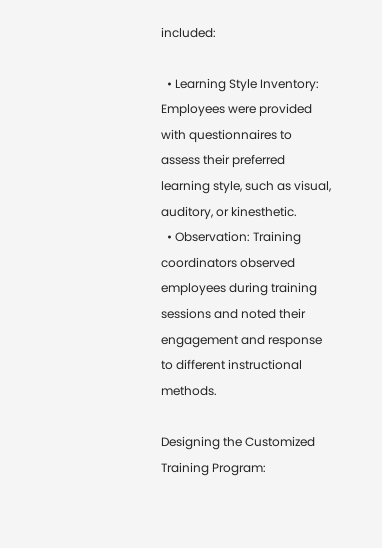included:

  • Learning Style Inventory: Employees were provided with questionnaires to assess their preferred learning style, such as visual, auditory, or kinesthetic.
  • Observation: Training coordinators observed employees during training sessions and noted their engagement and response to different instructional methods.

Designing the Customized Training Program: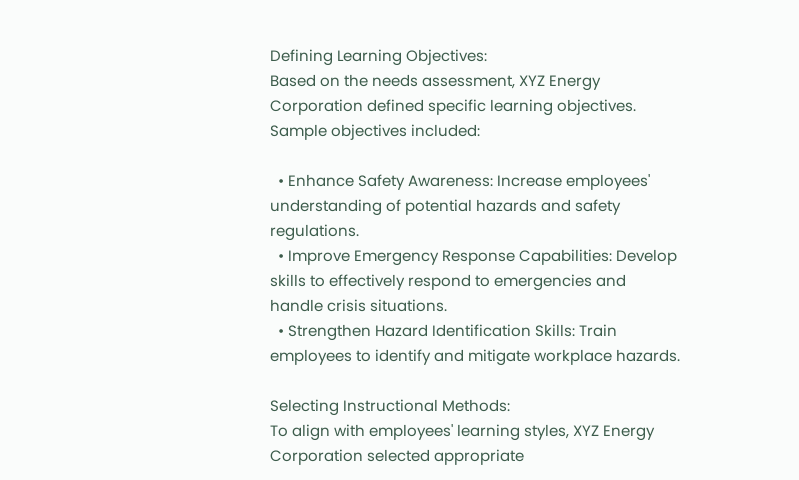Defining Learning Objectives:
Based on the needs assessment, XYZ Energy Corporation defined specific learning objectives. Sample objectives included:

  • Enhance Safety Awareness: Increase employees' understanding of potential hazards and safety regulations.
  • Improve Emergency Response Capabilities: Develop skills to effectively respond to emergencies and handle crisis situations.
  • Strengthen Hazard Identification Skills: Train employees to identify and mitigate workplace hazards.

Selecting Instructional Methods:
To align with employees' learning styles, XYZ Energy Corporation selected appropriate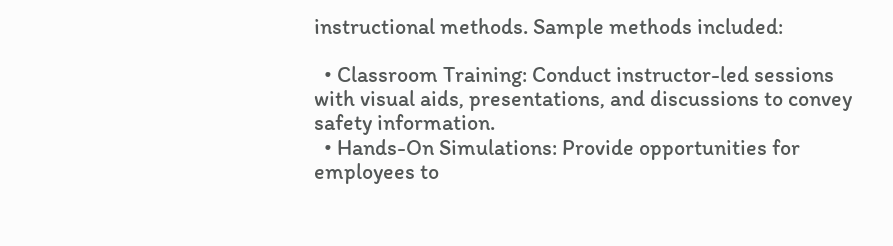instructional methods. Sample methods included:

  • Classroom Training: Conduct instructor-led sessions with visual aids, presentations, and discussions to convey safety information.
  • Hands-On Simulations: Provide opportunities for employees to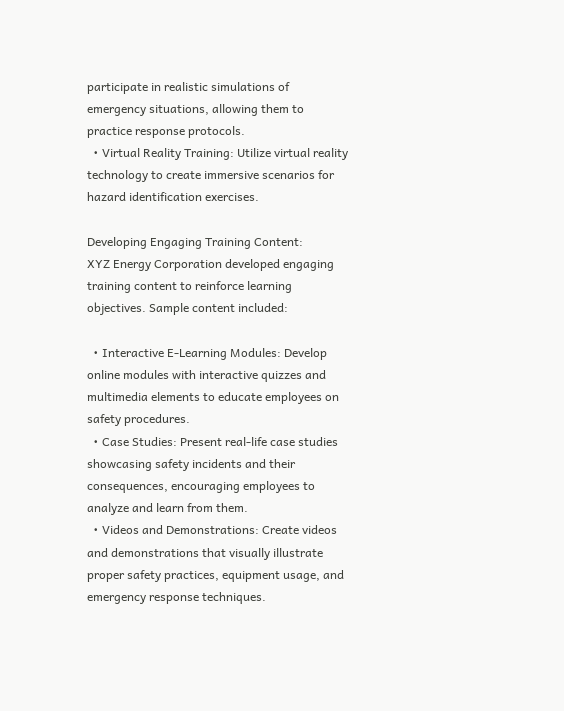participate in realistic simulations of emergency situations, allowing them to practice response protocols.
  • Virtual Reality Training: Utilize virtual reality technology to create immersive scenarios for hazard identification exercises.

Developing Engaging Training Content:
XYZ Energy Corporation developed engaging training content to reinforce learning objectives. Sample content included:

  • Interactive E-Learning Modules: Develop online modules with interactive quizzes and multimedia elements to educate employees on safety procedures.
  • Case Studies: Present real-life case studies showcasing safety incidents and their consequences, encouraging employees to analyze and learn from them.
  • Videos and Demonstrations: Create videos and demonstrations that visually illustrate proper safety practices, equipment usage, and emergency response techniques.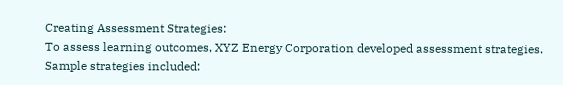Creating Assessment Strategies:
To assess learning outcomes, XYZ Energy Corporation developed assessment strategies. Sample strategies included: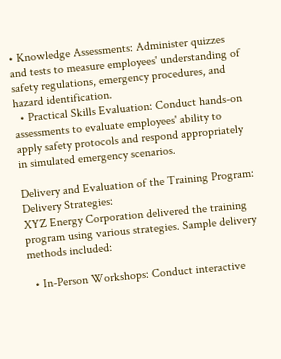• Knowledge Assessments: Administer quizzes and tests to measure employees' understanding of safety regulations, emergency procedures, and hazard identification.
  • Practical Skills Evaluation: Conduct hands-on assessments to evaluate employees' ability to apply safety protocols and respond appropriately in simulated emergency scenarios.

Delivery and Evaluation of the Training Program:
Delivery Strategies:
XYZ Energy Corporation delivered the training program using various strategies. Sample delivery methods included:

  • In-Person Workshops: Conduct interactive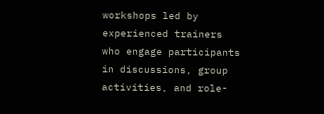workshops led by experienced trainers who engage participants in discussions, group activities, and role-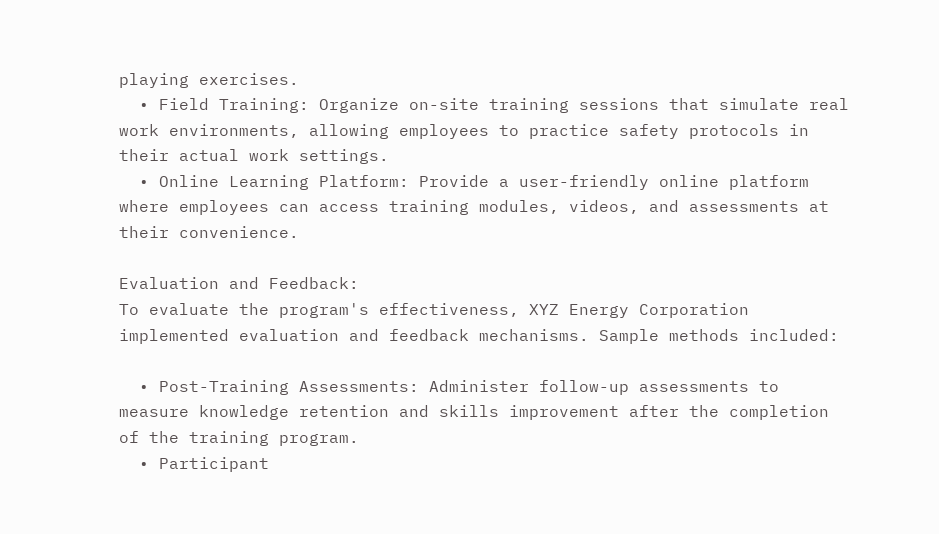playing exercises.
  • Field Training: Organize on-site training sessions that simulate real work environments, allowing employees to practice safety protocols in their actual work settings.
  • Online Learning Platform: Provide a user-friendly online platform where employees can access training modules, videos, and assessments at their convenience.

Evaluation and Feedback:
To evaluate the program's effectiveness, XYZ Energy Corporation implemented evaluation and feedback mechanisms. Sample methods included:

  • Post-Training Assessments: Administer follow-up assessments to measure knowledge retention and skills improvement after the completion of the training program.
  • Participant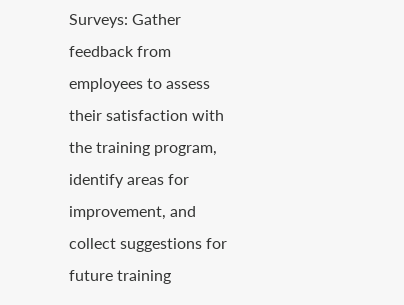Surveys: Gather feedback from employees to assess their satisfaction with the training program, identify areas for improvement, and collect suggestions for future training